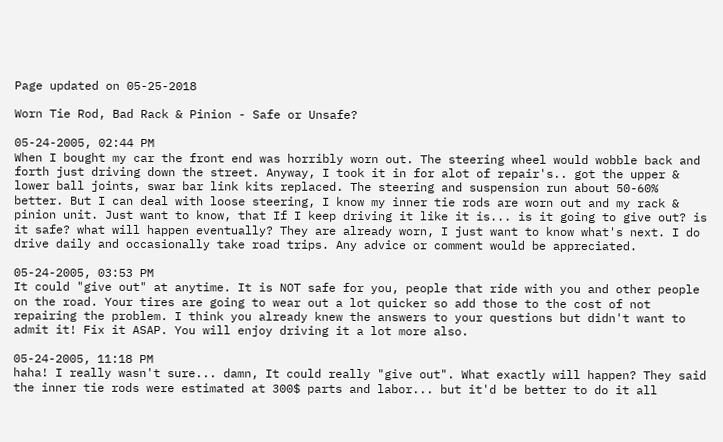Page updated on 05-25-2018

Worn Tie Rod, Bad Rack & Pinion - Safe or Unsafe?

05-24-2005, 02:44 PM
When I bought my car the front end was horribly worn out. The steering wheel would wobble back and forth just driving down the street. Anyway, I took it in for alot of repair's.. got the upper & lower ball joints, swar bar link kits replaced. The steering and suspension run about 50-60% better. But I can deal with loose steering, I know my inner tie rods are worn out and my rack & pinion unit. Just want to know, that If I keep driving it like it is... is it going to give out? is it safe? what will happen eventually? They are already worn, I just want to know what's next. I do drive daily and occasionally take road trips. Any advice or comment would be appreciated.

05-24-2005, 03:53 PM
It could "give out" at anytime. It is NOT safe for you, people that ride with you and other people on the road. Your tires are going to wear out a lot quicker so add those to the cost of not repairing the problem. I think you already knew the answers to your questions but didn't want to admit it! Fix it ASAP. You will enjoy driving it a lot more also.

05-24-2005, 11:18 PM
haha! I really wasn't sure... damn, It could really "give out". What exactly will happen? They said the inner tie rods were estimated at 300$ parts and labor... but it'd be better to do it all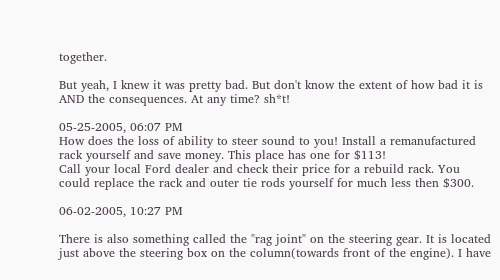together.

But yeah, I knew it was pretty bad. But don't know the extent of how bad it is AND the consequences. At any time? sh*t!

05-25-2005, 06:07 PM
How does the loss of ability to steer sound to you! Install a remanufactured rack yourself and save money. This place has one for $113!
Call your local Ford dealer and check their price for a rebuild rack. You could replace the rack and outer tie rods yourself for much less then $300.

06-02-2005, 10:27 PM

There is also something called the "rag joint" on the steering gear. It is located just above the steering box on the column(towards front of the engine). I have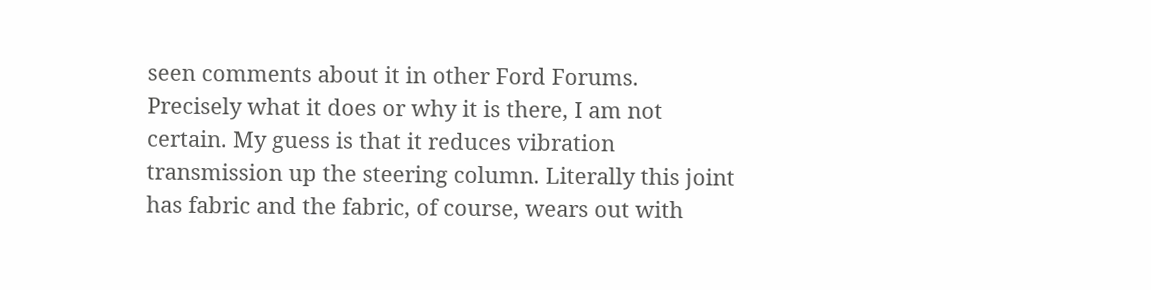seen comments about it in other Ford Forums. Precisely what it does or why it is there, I am not certain. My guess is that it reduces vibration transmission up the steering column. Literally this joint has fabric and the fabric, of course, wears out with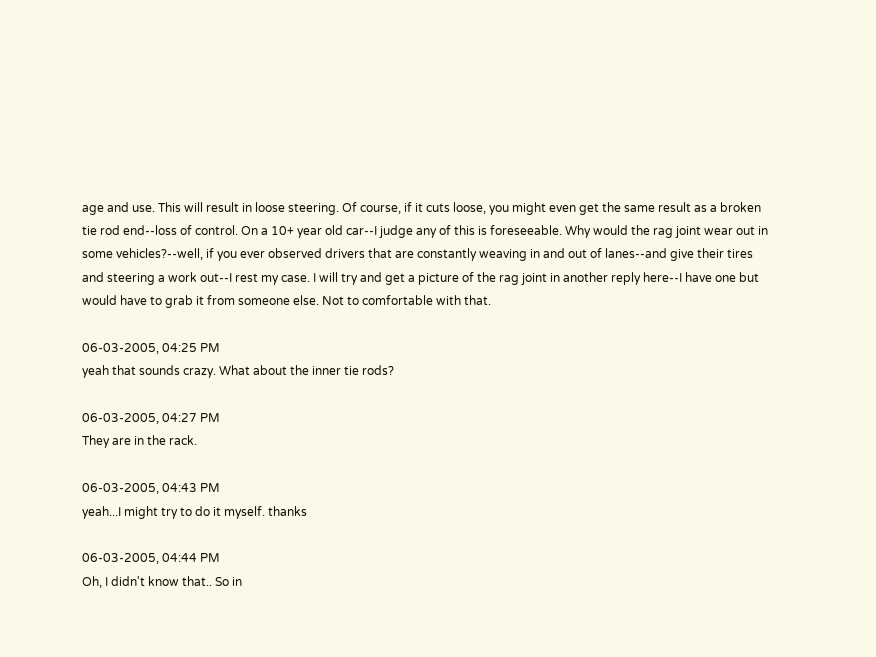age and use. This will result in loose steering. Of course, if it cuts loose, you might even get the same result as a broken tie rod end--loss of control. On a 10+ year old car--I judge any of this is foreseeable. Why would the rag joint wear out in some vehicles?--well, if you ever observed drivers that are constantly weaving in and out of lanes--and give their tires and steering a work out--I rest my case. I will try and get a picture of the rag joint in another reply here--I have one but would have to grab it from someone else. Not to comfortable with that.

06-03-2005, 04:25 PM
yeah that sounds crazy. What about the inner tie rods?

06-03-2005, 04:27 PM
They are in the rack.

06-03-2005, 04:43 PM
yeah...I might try to do it myself. thanks

06-03-2005, 04:44 PM
Oh, I didn't know that.. So in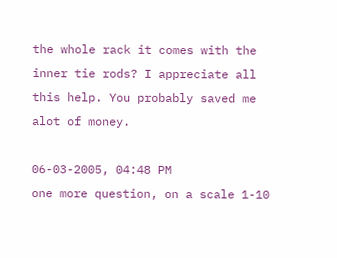the whole rack it comes with the inner tie rods? I appreciate all this help. You probably saved me alot of money.

06-03-2005, 04:48 PM
one more question, on a scale 1-10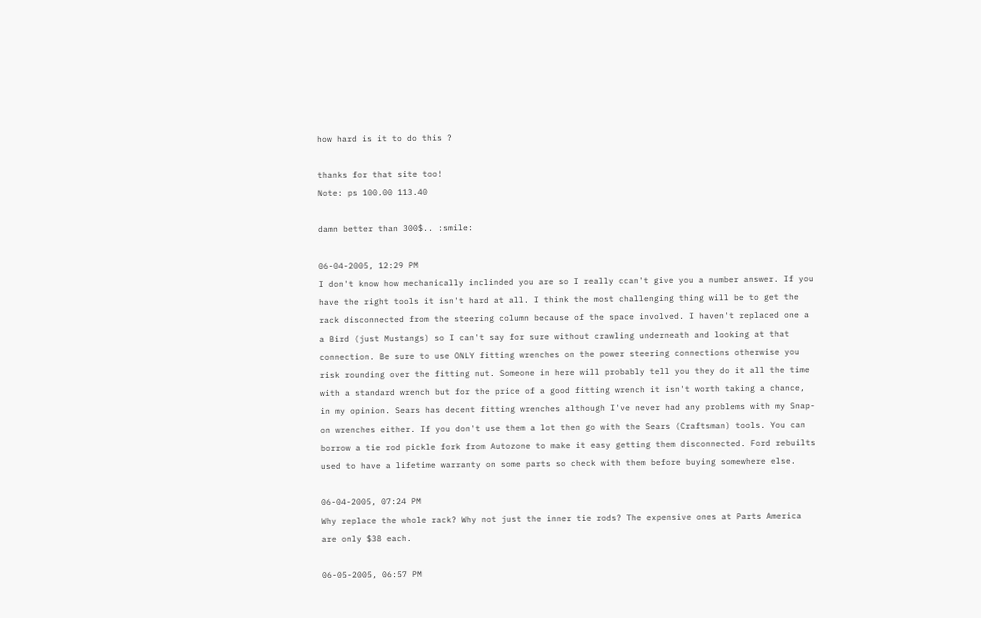how hard is it to do this ?

thanks for that site too!
Note: ps 100.00 113.40

damn better than 300$.. :smile:

06-04-2005, 12:29 PM
I don't know how mechanically inclinded you are so I really ccan't give you a number answer. If you have the right tools it isn't hard at all. I think the most challenging thing will be to get the rack disconnected from the steering column because of the space involved. I haven't replaced one a a Bird (just Mustangs) so I can't say for sure without crawling underneath and looking at that connection. Be sure to use ONLY fitting wrenches on the power steering connections otherwise you risk rounding over the fitting nut. Someone in here will probably tell you they do it all the time with a standard wrench but for the price of a good fitting wrench it isn't worth taking a chance, in my opinion. Sears has decent fitting wrenches although I've never had any problems with my Snap-on wrenches either. If you don't use them a lot then go with the Sears (Craftsman) tools. You can borrow a tie rod pickle fork from Autozone to make it easy getting them disconnected. Ford rebuilts used to have a lifetime warranty on some parts so check with them before buying somewhere else.

06-04-2005, 07:24 PM
Why replace the whole rack? Why not just the inner tie rods? The expensive ones at Parts America are only $38 each.

06-05-2005, 06:57 PM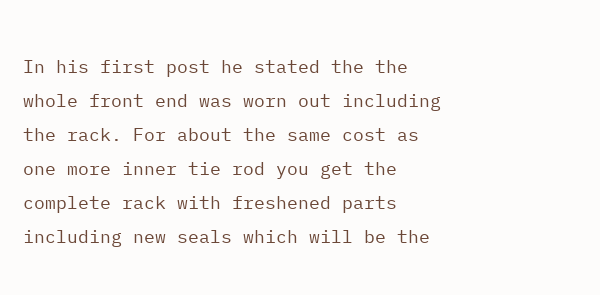In his first post he stated the the whole front end was worn out including the rack. For about the same cost as one more inner tie rod you get the complete rack with freshened parts including new seals which will be the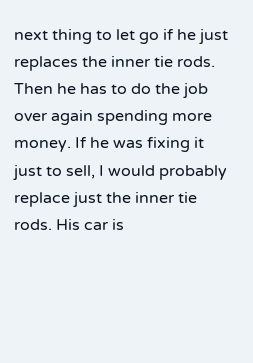next thing to let go if he just replaces the inner tie rods. Then he has to do the job over again spending more money. If he was fixing it just to sell, I would probably replace just the inner tie rods. His car is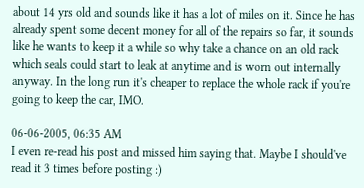about 14 yrs old and sounds like it has a lot of miles on it. Since he has already spent some decent money for all of the repairs so far, it sounds like he wants to keep it a while so why take a chance on an old rack which seals could start to leak at anytime and is worn out internally anyway. In the long run it's cheaper to replace the whole rack if you're going to keep the car, IMO.

06-06-2005, 06:35 AM
I even re-read his post and missed him saying that. Maybe I should've read it 3 times before posting :)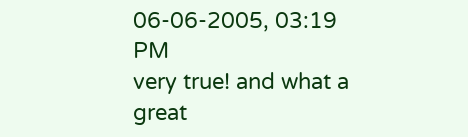06-06-2005, 03:19 PM
very true! and what a great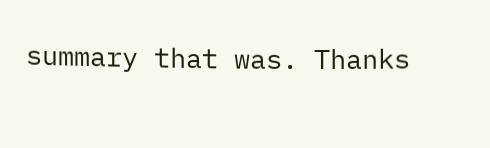summary that was. Thanks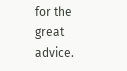for the great advice.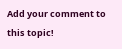Add your comment to this topic!